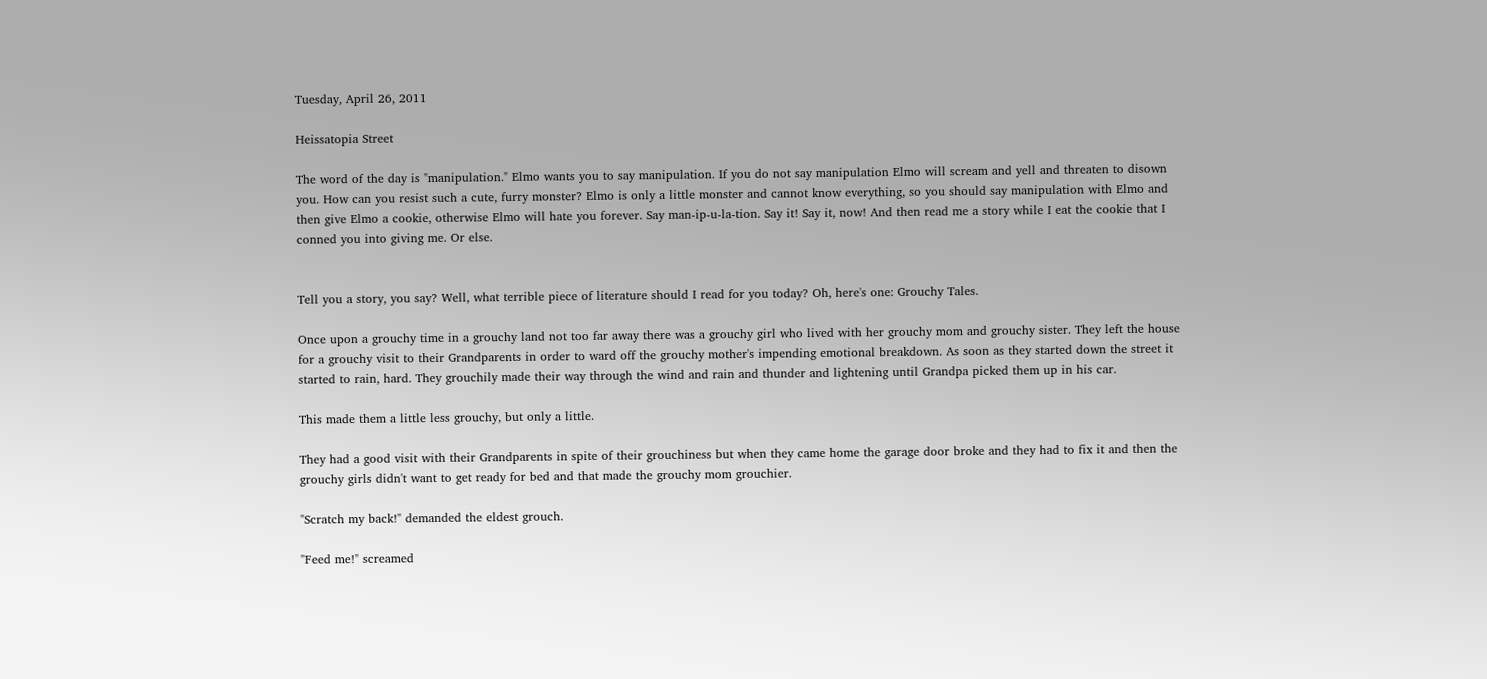Tuesday, April 26, 2011

Heissatopia Street

The word of the day is "manipulation." Elmo wants you to say manipulation. If you do not say manipulation Elmo will scream and yell and threaten to disown you. How can you resist such a cute, furry monster? Elmo is only a little monster and cannot know everything, so you should say manipulation with Elmo and then give Elmo a cookie, otherwise Elmo will hate you forever. Say man-ip-u-la-tion. Say it! Say it, now! And then read me a story while I eat the cookie that I conned you into giving me. Or else.


Tell you a story, you say? Well, what terrible piece of literature should I read for you today? Oh, here's one: Grouchy Tales.

Once upon a grouchy time in a grouchy land not too far away there was a grouchy girl who lived with her grouchy mom and grouchy sister. They left the house for a grouchy visit to their Grandparents in order to ward off the grouchy mother's impending emotional breakdown. As soon as they started down the street it started to rain, hard. They grouchily made their way through the wind and rain and thunder and lightening until Grandpa picked them up in his car.

This made them a little less grouchy, but only a little.

They had a good visit with their Grandparents in spite of their grouchiness but when they came home the garage door broke and they had to fix it and then the grouchy girls didn't want to get ready for bed and that made the grouchy mom grouchier.

"Scratch my back!" demanded the eldest grouch.

"Feed me!" screamed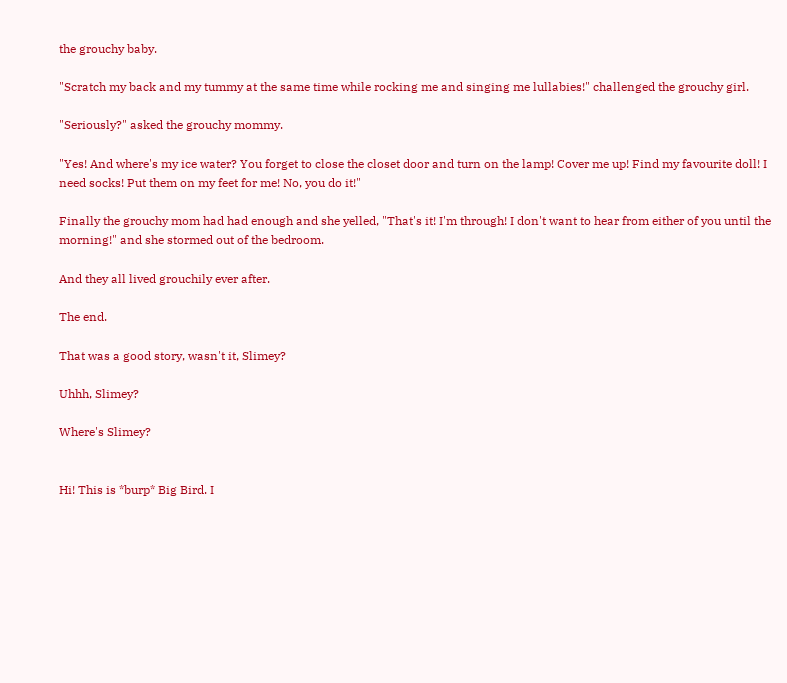the grouchy baby.

"Scratch my back and my tummy at the same time while rocking me and singing me lullabies!" challenged the grouchy girl.

"Seriously?" asked the grouchy mommy.

"Yes! And where's my ice water? You forget to close the closet door and turn on the lamp! Cover me up! Find my favourite doll! I need socks! Put them on my feet for me! No, you do it!"

Finally the grouchy mom had had enough and she yelled, "That's it! I'm through! I don't want to hear from either of you until the morning!" and she stormed out of the bedroom.

And they all lived grouchily ever after.

The end.

That was a good story, wasn't it, Slimey?

Uhhh, Slimey?

Where's Slimey?


Hi! This is *burp* Big Bird. I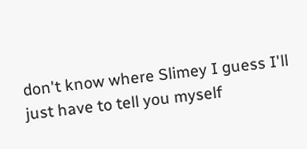don't know where Slimey I guess I'll just have to tell you myself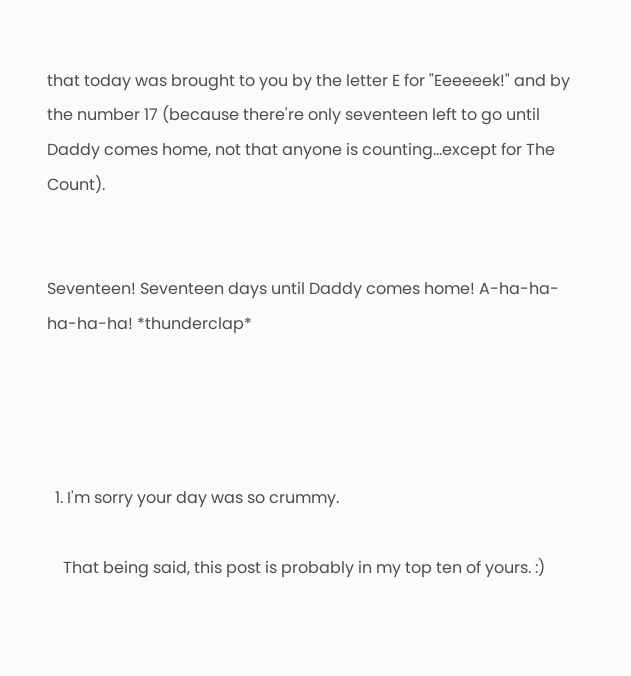that today was brought to you by the letter E for "Eeeeeek!" and by the number 17 (because there're only seventeen left to go until Daddy comes home, not that anyone is counting...except for The Count).


Seventeen! Seventeen days until Daddy comes home! A-ha-ha-ha-ha-ha! *thunderclap*




  1. I'm sorry your day was so crummy.

    That being said, this post is probably in my top ten of yours. :)